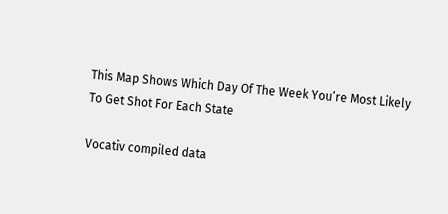This Map Shows Which Day Of The Week You’re Most Likely To Get Shot For Each State

Vocativ compiled data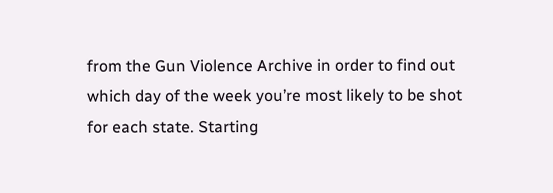from the Gun Violence Archive in order to find out which day of the week you’re most likely to be shot for each state. Starting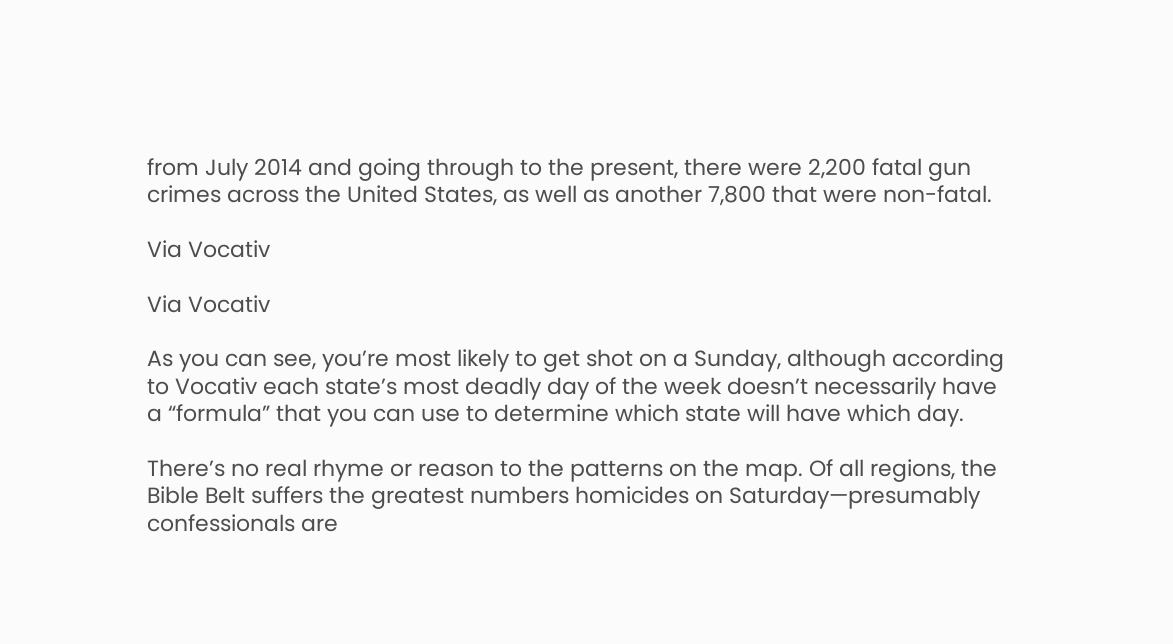from July 2014 and going through to the present, there were 2,200 fatal gun crimes across the United States, as well as another 7,800 that were non-fatal.

Via Vocativ

Via Vocativ

As you can see, you’re most likely to get shot on a Sunday, although according to Vocativ each state’s most deadly day of the week doesn’t necessarily have a “formula” that you can use to determine which state will have which day.

There’s no real rhyme or reason to the patterns on the map. Of all regions, the Bible Belt suffers the greatest numbers homicides on Saturday—presumably confessionals are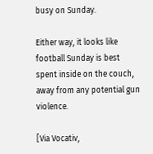busy on Sunday.

Either way, it looks like football Sunday is best spent inside on the couch, away from any potential gun violence.

[Via Vocativ,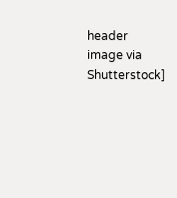header image via Shutterstock]